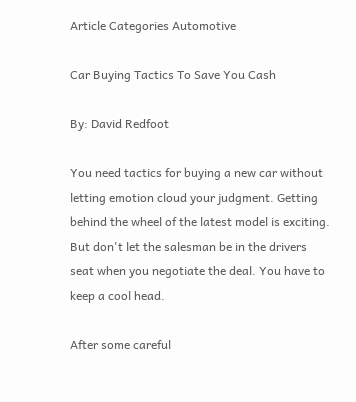Article Categories Automotive

Car Buying Tactics To Save You Cash

By: David Redfoot

You need tactics for buying a new car without letting emotion cloud your judgment. Getting behind the wheel of the latest model is exciting. But don't let the salesman be in the drivers seat when you negotiate the deal. You have to keep a cool head.

After some careful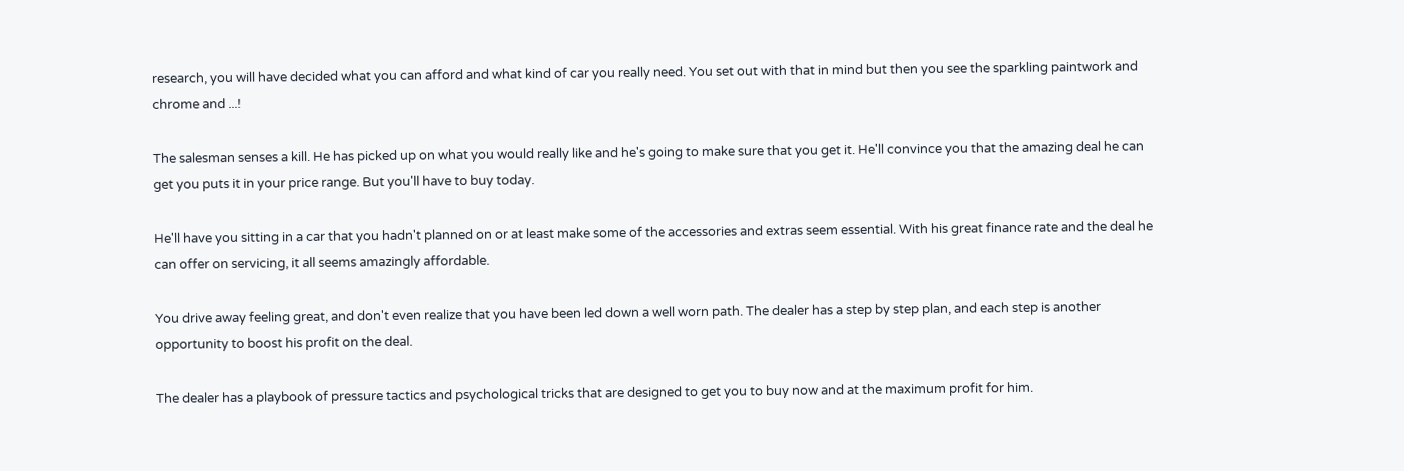research, you will have decided what you can afford and what kind of car you really need. You set out with that in mind but then you see the sparkling paintwork and chrome and ...!

The salesman senses a kill. He has picked up on what you would really like and he's going to make sure that you get it. He'll convince you that the amazing deal he can get you puts it in your price range. But you'll have to buy today.

He'll have you sitting in a car that you hadn't planned on or at least make some of the accessories and extras seem essential. With his great finance rate and the deal he can offer on servicing, it all seems amazingly affordable.

You drive away feeling great, and don't even realize that you have been led down a well worn path. The dealer has a step by step plan, and each step is another opportunity to boost his profit on the deal.

The dealer has a playbook of pressure tactics and psychological tricks that are designed to get you to buy now and at the maximum profit for him.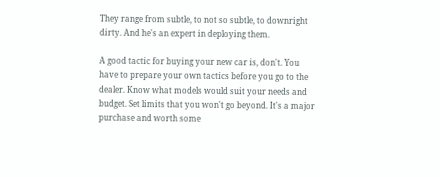They range from subtle, to not so subtle, to downright dirty. And he's an expert in deploying them.

A good tactic for buying your new car is, don't. You have to prepare your own tactics before you go to the dealer. Know what models would suit your needs and budget. Set limits that you won't go beyond. It's a major purchase and worth some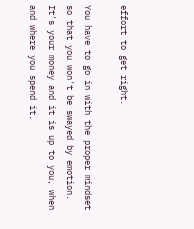effort to get right.

You have to go in with the proper mindset so that you won't be swayed by emotion. It's your money and it is up to you, when and where you spend it.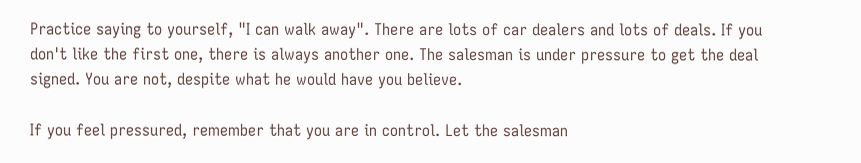Practice saying to yourself, "I can walk away". There are lots of car dealers and lots of deals. If you don't like the first one, there is always another one. The salesman is under pressure to get the deal signed. You are not, despite what he would have you believe.

If you feel pressured, remember that you are in control. Let the salesman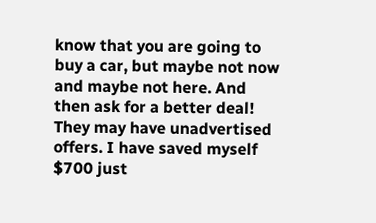know that you are going to buy a car, but maybe not now and maybe not here. And then ask for a better deal! They may have unadvertised offers. I have saved myself $700 just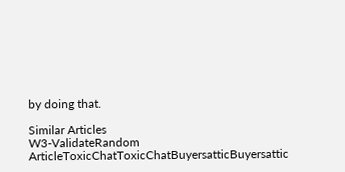by doing that.

Similar Articles
W3-ValidateRandom ArticleToxicChatToxicChatBuyersatticBuyersattic